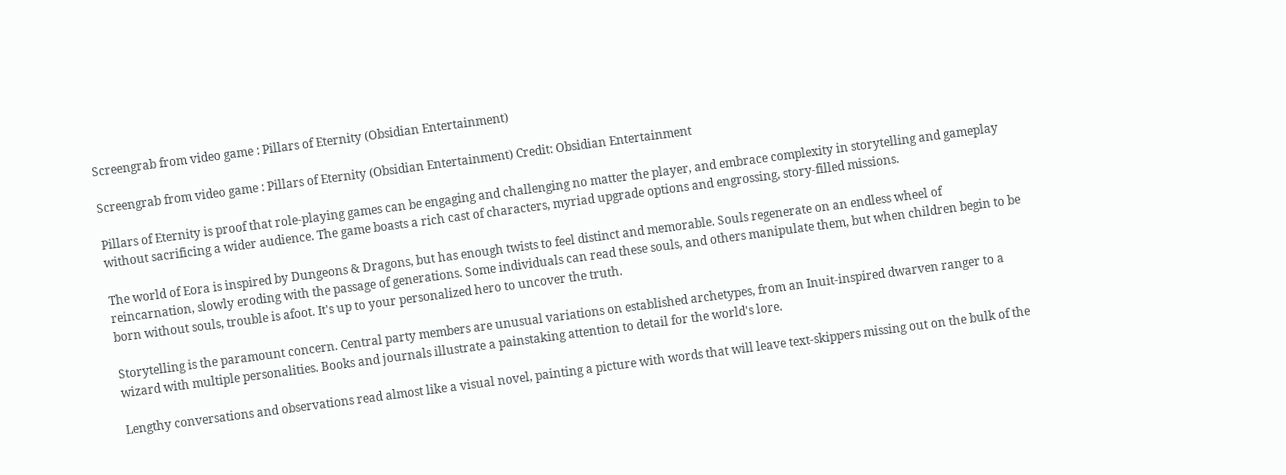Screengrab from video game : Pillars of Eternity (Obsidian Entertainment)

Screengrab from video game : Pillars of Eternity (Obsidian Entertainment) Credit: Obsidian Entertainment

Pillars of Eternity is proof that role-playing games can be engaging and challenging no matter the player, and embrace complexity in storytelling and gameplay without sacrificing a wider audience. The game boasts a rich cast of characters, myriad upgrade options and engrossing, story-filled missions.

The world of Eora is inspired by Dungeons & Dragons, but has enough twists to feel distinct and memorable. Souls regenerate on an endless wheel of reincarnation, slowly eroding with the passage of generations. Some individuals can read these souls, and others manipulate them, but when children begin to be born without souls, trouble is afoot. It's up to your personalized hero to uncover the truth.

Storytelling is the paramount concern. Central party members are unusual variations on established archetypes, from an Inuit-inspired dwarven ranger to a wizard with multiple personalities. Books and journals illustrate a painstaking attention to detail for the world's lore.

Lengthy conversations and observations read almost like a visual novel, painting a picture with words that will leave text-skippers missing out on the bulk of the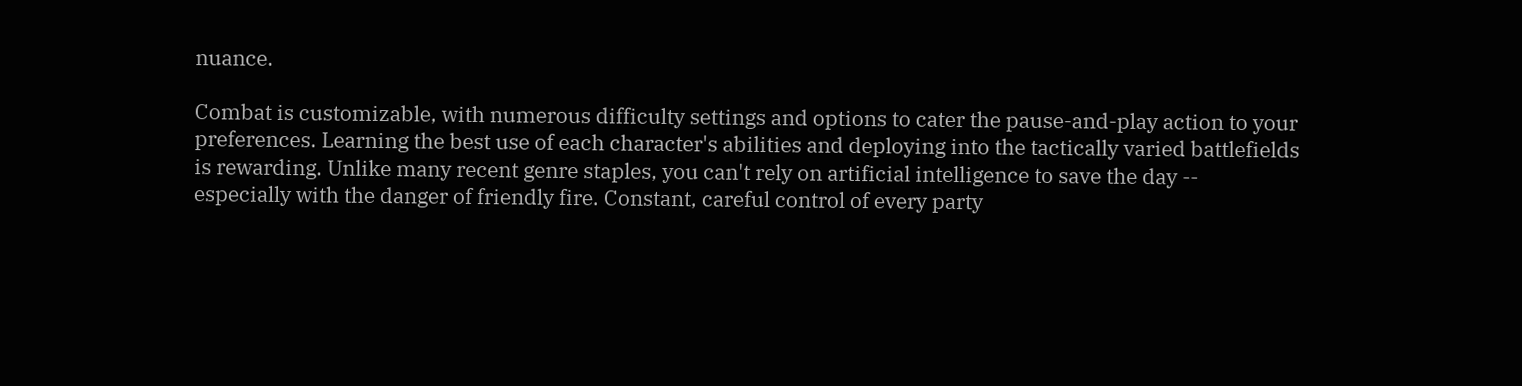nuance.

Combat is customizable, with numerous difficulty settings and options to cater the pause-and-play action to your preferences. Learning the best use of each character's abilities and deploying into the tactically varied battlefields is rewarding. Unlike many recent genre staples, you can't rely on artificial intelligence to save the day -- especially with the danger of friendly fire. Constant, careful control of every party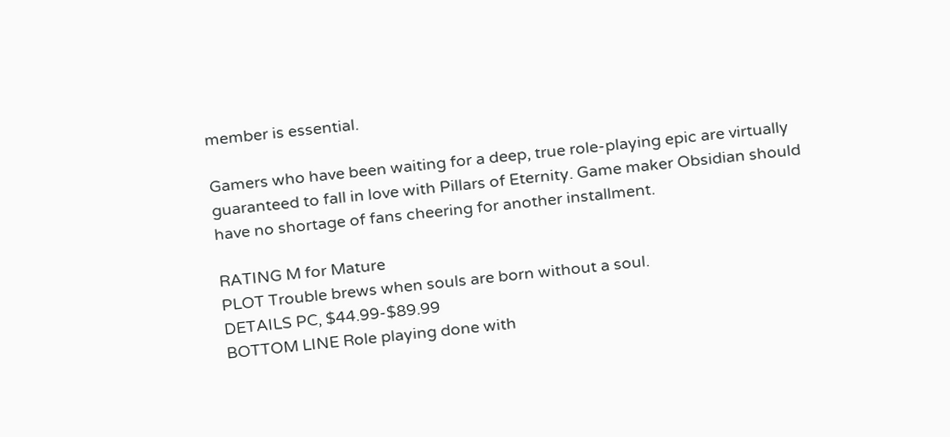member is essential.

Gamers who have been waiting for a deep, true role-playing epic are virtually guaranteed to fall in love with Pillars of Eternity. Game maker Obsidian should have no shortage of fans cheering for another installment.

RATING M for Mature
PLOT Trouble brews when souls are born without a soul.
DETAILS PC, $44.99-$89.99
BOTTOM LINE Role playing done with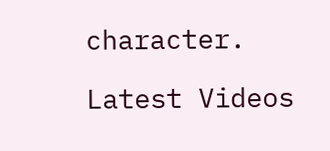character.

Latest Videos